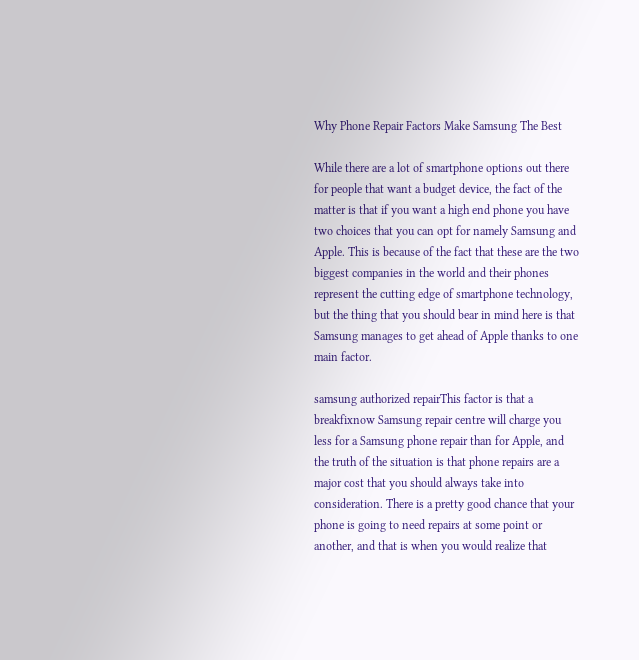Why Phone Repair Factors Make Samsung The Best

While there are a lot of smartphone options out there for people that want a budget device, the fact of the matter is that if you want a high end phone you have two choices that you can opt for namely Samsung and Apple. This is because of the fact that these are the two biggest companies in the world and their phones represent the cutting edge of smartphone technology, but the thing that you should bear in mind here is that Samsung manages to get ahead of Apple thanks to one main factor.

samsung authorized repairThis factor is that a breakfixnow Samsung repair centre will charge you less for a Samsung phone repair than for Apple, and the truth of the situation is that phone repairs are a major cost that you should always take into consideration. There is a pretty good chance that your phone is going to need repairs at some point or another, and that is when you would realize that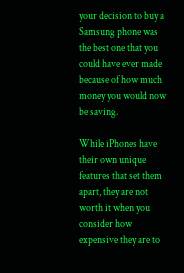your decision to buy a Samsung phone was the best one that you could have ever made because of how much money you would now be saving.

While iPhones have their own unique features that set them apart, they are not worth it when you consider how expensive they are to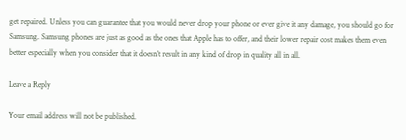get repaired. Unless you can guarantee that you would never drop your phone or ever give it any damage, you should go for Samsung. Samsung phones are just as good as the ones that Apple has to offer, and their lower repair cost makes them even better especially when you consider that it doesn’t result in any kind of drop in quality all in all.

Leave a Reply

Your email address will not be published.